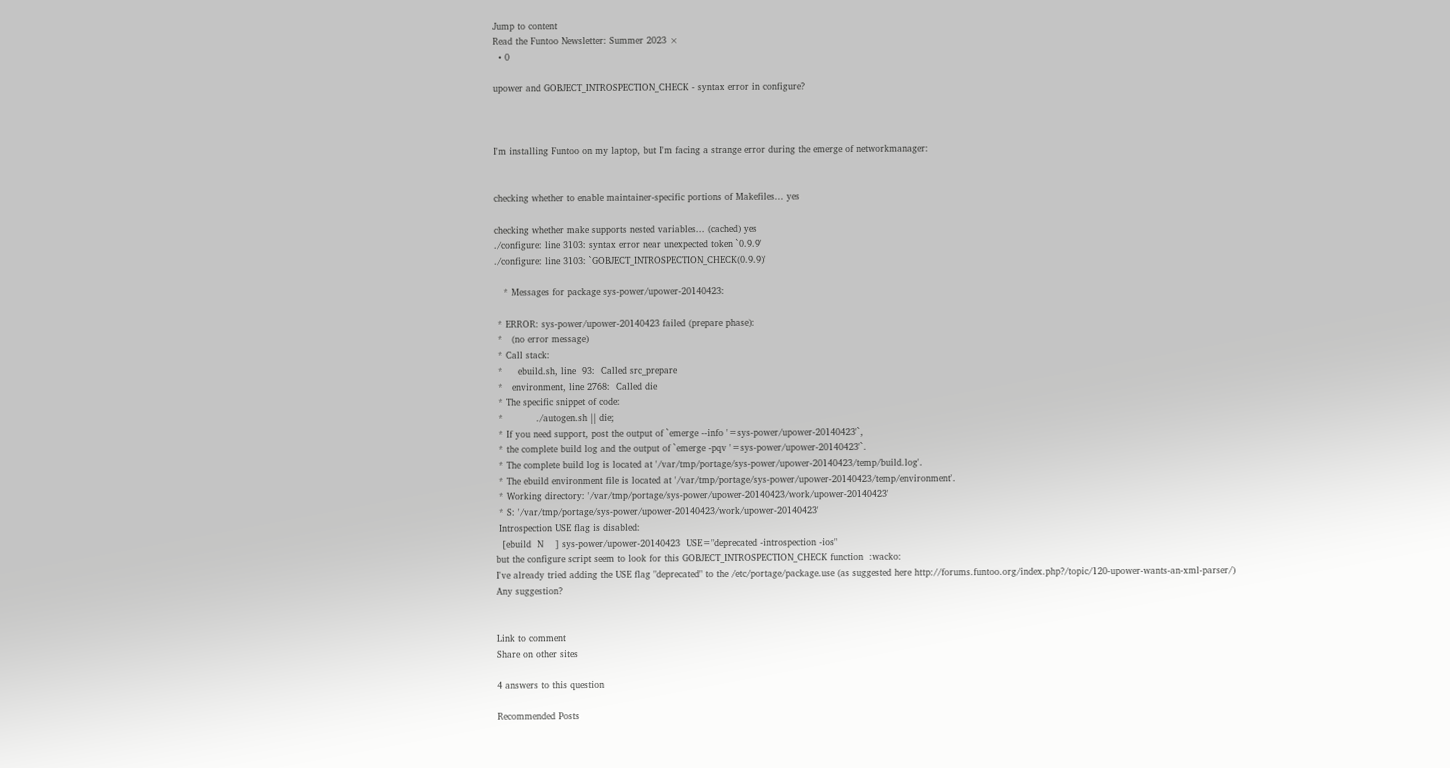Jump to content
Read the Funtoo Newsletter: Summer 2023 ×
  • 0

upower and GOBJECT_INTROSPECTION_CHECK - syntax error in configure?



I'm installing Funtoo on my laptop, but I'm facing a strange error during the emerge of networkmanager:


checking whether to enable maintainer-specific portions of Makefiles... yes

checking whether make supports nested variables... (cached) yes
./configure: line 3103: syntax error near unexpected token `0.9.9'
./configure: line 3103: `GOBJECT_INTROSPECTION_CHECK(0.9.9)'

   * Messages for package sys-power/upower-20140423:

 * ERROR: sys-power/upower-20140423 failed (prepare phase):
 *   (no error message)
 * Call stack:
 *     ebuild.sh, line  93:  Called src_prepare
 *   environment, line 2768:  Called die
 * The specific snippet of code:
 *           ./autogen.sh || die;
 * If you need support, post the output of `emerge --info '=sys-power/upower-20140423'`,
 * the complete build log and the output of `emerge -pqv '=sys-power/upower-20140423'`.
 * The complete build log is located at '/var/tmp/portage/sys-power/upower-20140423/temp/build.log'.
 * The ebuild environment file is located at '/var/tmp/portage/sys-power/upower-20140423/temp/environment'.
 * Working directory: '/var/tmp/portage/sys-power/upower-20140423/work/upower-20140423'
 * S: '/var/tmp/portage/sys-power/upower-20140423/work/upower-20140423'
 Introspection USE flag is disabled:
  [ebuild  N    ] sys-power/upower-20140423  USE="deprecated -introspection -ios"
but the configure script seem to look for this GOBJECT_INTROSPECTION_CHECK function  :wacko:
I've already tried adding the USE flag "deprecated" to the /etc/portage/package.use (as suggested here http://forums.funtoo.org/index.php?/topic/120-upower-wants-an-xml-parser/)
Any suggestion?


Link to comment
Share on other sites

4 answers to this question

Recommended Posts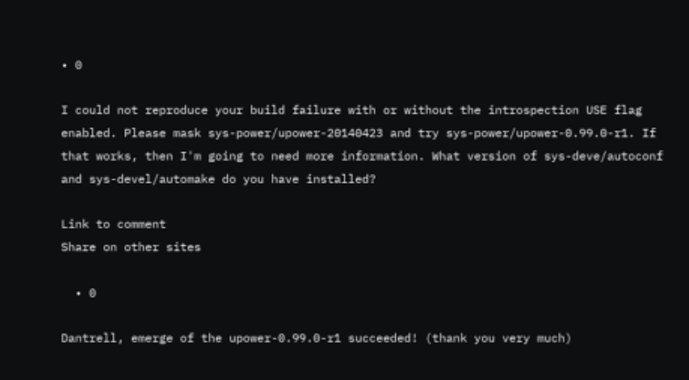• 0

I could not reproduce your build failure with or without the introspection USE flag enabled. Please mask sys-power/upower-20140423 and try sys-power/upower-0.99.0-r1. If that works, then I'm going to need more information. What version of sys-deve/autoconf and sys-devel/automake do you have installed?

Link to comment
Share on other sites

  • 0

Dantrell, emerge of the upower-0.99.0-r1 succeeded! (thank you very much)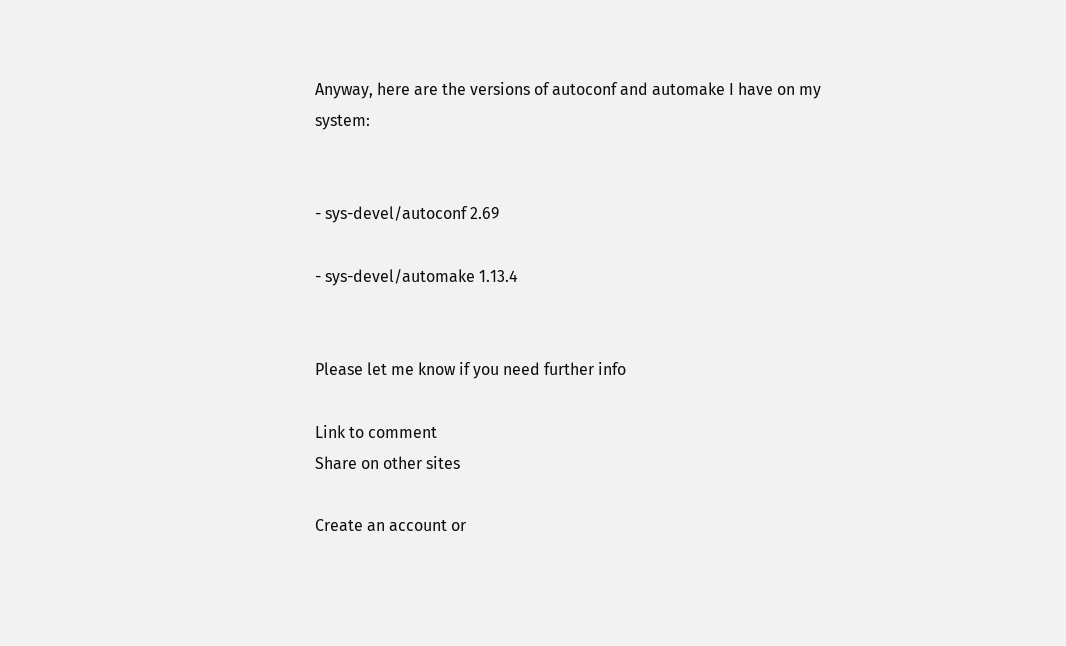Anyway, here are the versions of autoconf and automake I have on my system:


- sys-devel/autoconf 2.69

- sys-devel/automake 1.13.4


Please let me know if you need further info

Link to comment
Share on other sites

Create an account or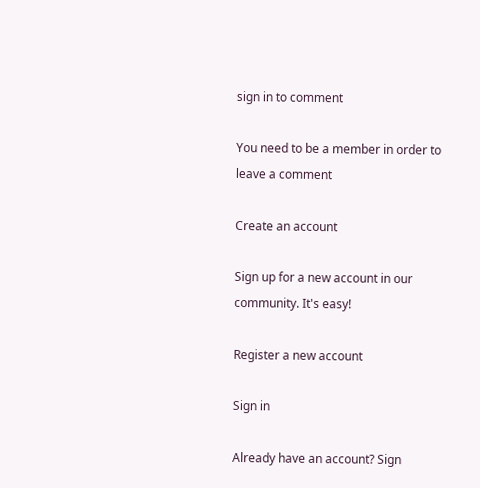sign in to comment

You need to be a member in order to leave a comment

Create an account

Sign up for a new account in our community. It's easy!

Register a new account

Sign in

Already have an account? Sign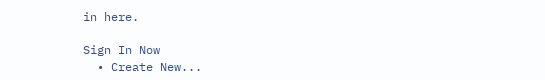in here.

Sign In Now
  • Create New...